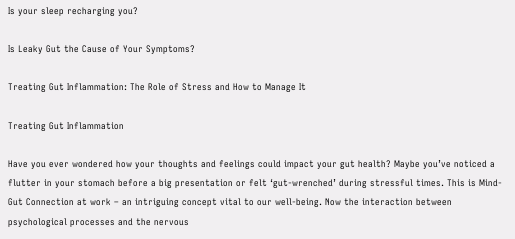Is your sleep recharging you?

Is Leaky Gut the Cause of Your Symptoms?

Treating Gut Inflammation: The Role of Stress and How to Manage It

Treating Gut Inflammation

Have you ever wondered how your thoughts and feelings could impact your gut health? Maybe you’ve noticed a flutter in your stomach before a big presentation or felt ‘gut-wrenched’ during stressful times. This is Mind-Gut Connection at work – an intriguing concept vital to our well-being. Now the interaction between psychological processes and the nervous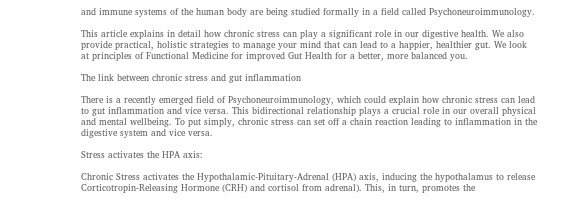and immune systems of the human body are being studied formally in a field called Psychoneuroimmunology.

This article explains in detail how chronic stress can play a significant role in our digestive health. We also provide practical, holistic strategies to manage your mind that can lead to a happier, healthier gut. We look at principles of Functional Medicine for improved Gut Health for a better, more balanced you.

The link between chronic stress and gut inflammation

There is a recently emerged field of Psychoneuroimmunology, which could explain how chronic stress can lead to gut inflammation and vice versa. This bidirectional relationship plays a crucial role in our overall physical and mental wellbeing. To put simply, chronic stress can set off a chain reaction leading to inflammation in the digestive system and vice versa.

Stress activates the HPA axis:

Chronic Stress activates the Hypothalamic-Pituitary-Adrenal (HPA) axis, inducing the hypothalamus to release Corticotropin-Releasing Hormone (CRH) and cortisol from adrenal). This, in turn, promotes the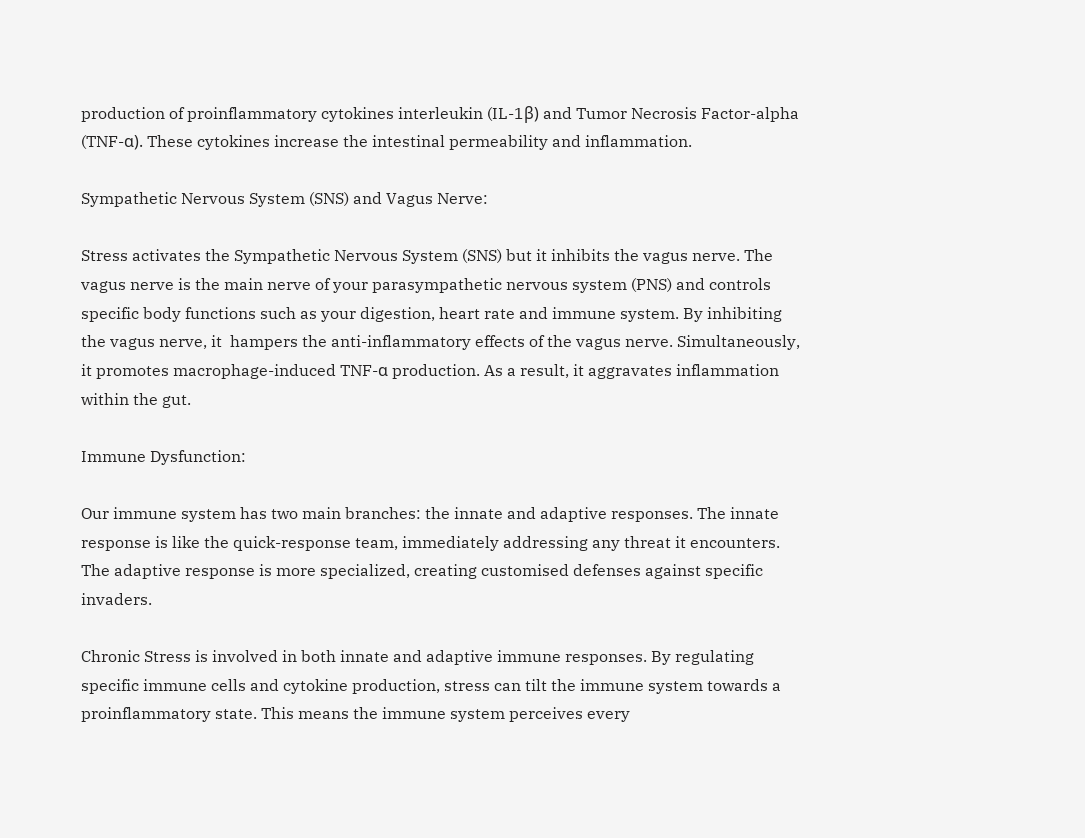production of proinflammatory cytokines interleukin (IL-1β) and Tumor Necrosis Factor-alpha (TNF-α). These cytokines increase the intestinal permeability and inflammation.

Sympathetic Nervous System (SNS) and Vagus Nerve:

Stress activates the Sympathetic Nervous System (SNS) but it inhibits the vagus nerve. The vagus nerve is the main nerve of your parasympathetic nervous system (PNS) and controls specific body functions such as your digestion, heart rate and immune system. By inhibiting the vagus nerve, it  hampers the anti-inflammatory effects of the vagus nerve. Simultaneously, it promotes macrophage-induced TNF-α production. As a result, it aggravates inflammation within the gut.

Immune Dysfunction:

Our immune system has two main branches: the innate and adaptive responses. The innate response is like the quick-response team, immediately addressing any threat it encounters. The adaptive response is more specialized, creating customised defenses against specific invaders.

Chronic Stress is involved in both innate and adaptive immune responses. By regulating  specific immune cells and cytokine production, stress can tilt the immune system towards a proinflammatory state. This means the immune system perceives every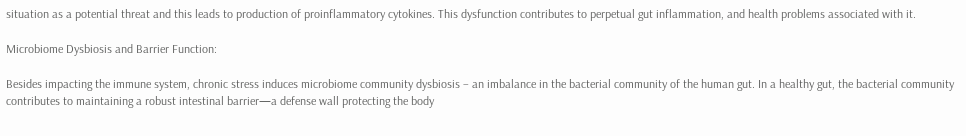situation as a potential threat and this leads to production of proinflammatory cytokines. This dysfunction contributes to perpetual gut inflammation, and health problems associated with it.

Microbiome Dysbiosis and Barrier Function:

Besides impacting the immune system, chronic stress induces microbiome community dysbiosis – an imbalance in the bacterial community of the human gut. In a healthy gut, the bacterial community contributes to maintaining a robust intestinal barrier—a defense wall protecting the body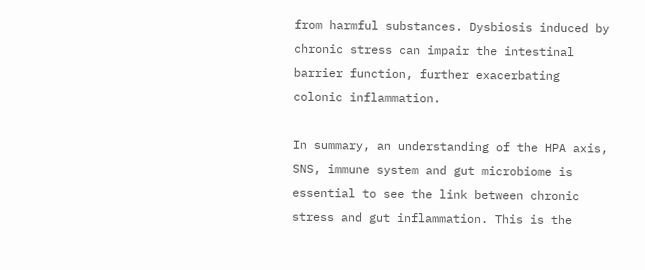from harmful substances. Dysbiosis induced by chronic stress can impair the intestinal barrier function, further exacerbating colonic inflammation.

In summary, an understanding of the HPA axis, SNS, immune system and gut microbiome is essential to see the link between chronic stress and gut inflammation. This is the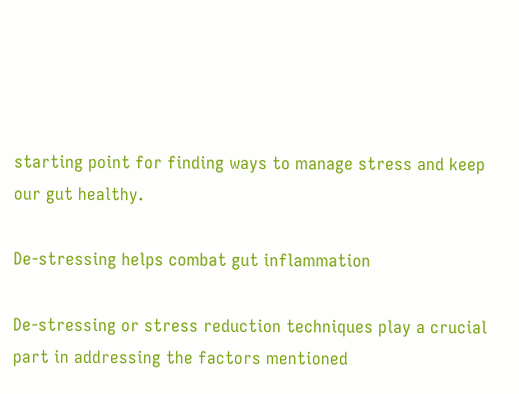starting point for finding ways to manage stress and keep our gut healthy.

De-stressing helps combat gut inflammation

De-stressing or stress reduction techniques play a crucial part in addressing the factors mentioned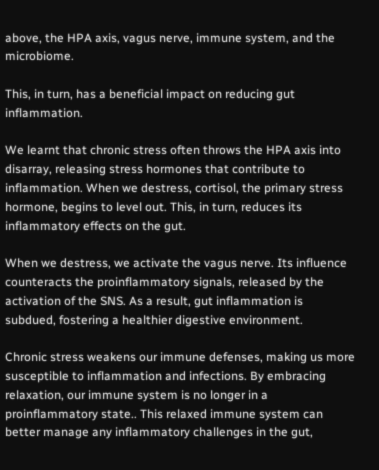above, the HPA axis, vagus nerve, immune system, and the microbiome.

This, in turn, has a beneficial impact on reducing gut inflammation.

We learnt that chronic stress often throws the HPA axis into disarray, releasing stress hormones that contribute to inflammation. When we destress, cortisol, the primary stress hormone, begins to level out. This, in turn, reduces its inflammatory effects on the gut.

When we destress, we activate the vagus nerve. Its influence counteracts the proinflammatory signals, released by the activation of the SNS. As a result, gut inflammation is subdued, fostering a healthier digestive environment.

Chronic stress weakens our immune defenses, making us more susceptible to inflammation and infections. By embracing relaxation, our immune system is no longer in a proinflammatory state.. This relaxed immune system can better manage any inflammatory challenges in the gut,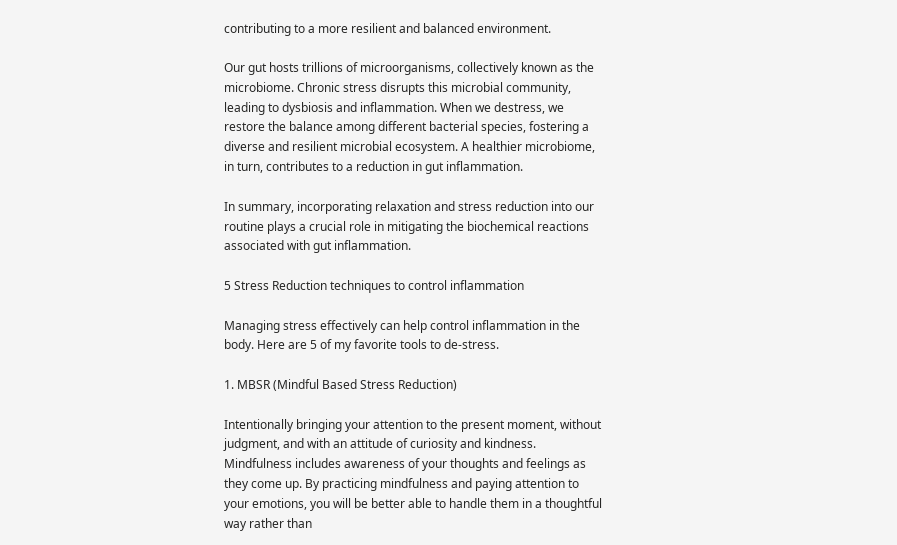contributing to a more resilient and balanced environment.

Our gut hosts trillions of microorganisms, collectively known as the microbiome. Chronic stress disrupts this microbial community, leading to dysbiosis and inflammation. When we destress, we restore the balance among different bacterial species, fostering a diverse and resilient microbial ecosystem. A healthier microbiome, in turn, contributes to a reduction in gut inflammation.

In summary, incorporating relaxation and stress reduction into our routine plays a crucial role in mitigating the biochemical reactions associated with gut inflammation.

5 Stress Reduction techniques to control inflammation

Managing stress effectively can help control inflammation in the body. Here are 5 of my favorite tools to de-stress.

1. MBSR (Mindful Based Stress Reduction)

Intentionally bringing your attention to the present moment, without judgment, and with an attitude of curiosity and kindness. Mindfulness includes awareness of your thoughts and feelings as they come up. By practicing mindfulness and paying attention to your emotions, you will be better able to handle them in a thoughtful way rather than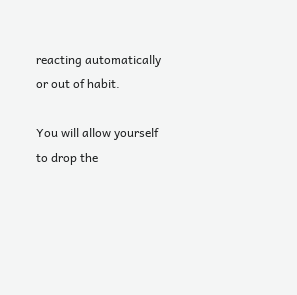reacting automatically or out of habit.

You will allow yourself to drop the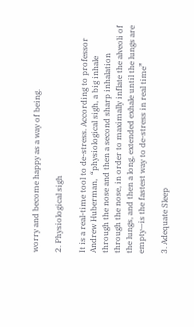worry and become happy as a way of being.

2. Physiological sigh

It is a real-time tool to de-stress. According to professor Andrew Huberman,  “physiological sigh, a big inhale through the nose and then a second sharp inhalation through the nose, in order to maximally inflate the alveoli of the lungs, and then a long, extended exhale until the lungs are empty—is the fastest way to de-stress in real time”

3. Adequate Sleep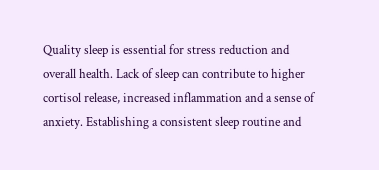Quality sleep is essential for stress reduction and overall health. Lack of sleep can contribute to higher cortisol release, increased inflammation and a sense of anxiety. Establishing a consistent sleep routine and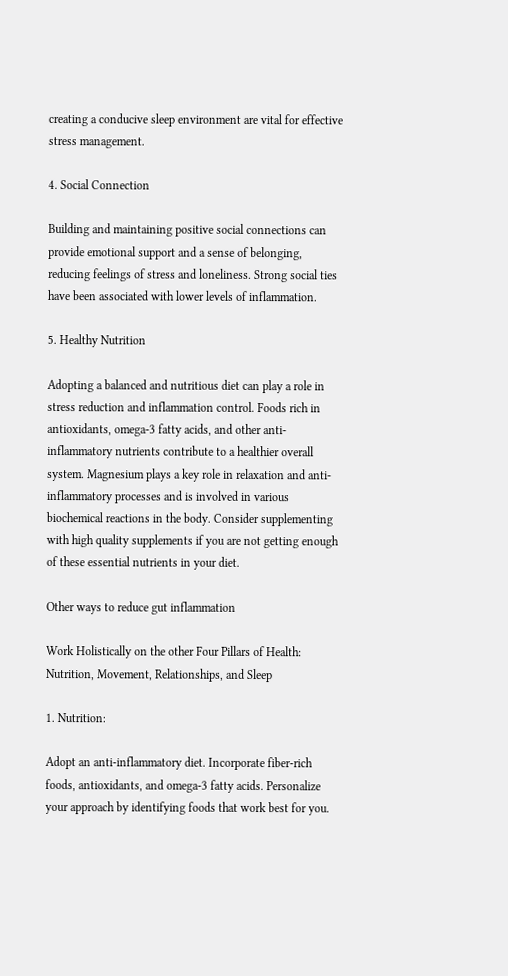creating a conducive sleep environment are vital for effective stress management.

4. Social Connection

Building and maintaining positive social connections can provide emotional support and a sense of belonging, reducing feelings of stress and loneliness. Strong social ties have been associated with lower levels of inflammation.

5. Healthy Nutrition

Adopting a balanced and nutritious diet can play a role in stress reduction and inflammation control. Foods rich in antioxidants, omega-3 fatty acids, and other anti-inflammatory nutrients contribute to a healthier overall system. Magnesium plays a key role in relaxation and anti-inflammatory processes and is involved in various biochemical reactions in the body. Consider supplementing with high quality supplements if you are not getting enough of these essential nutrients in your diet.

Other ways to reduce gut inflammation

Work Holistically on the other Four Pillars of Health: Nutrition, Movement, Relationships, and Sleep

1. Nutrition:

Adopt an anti-inflammatory diet. Incorporate fiber-rich foods, antioxidants, and omega-3 fatty acids. Personalize your approach by identifying foods that work best for you.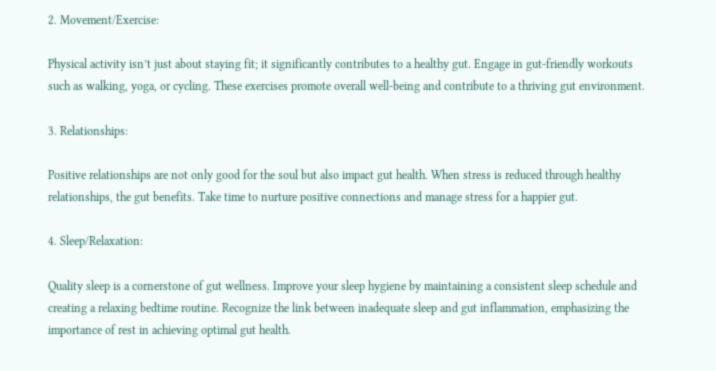2. Movement/Exercise:

Physical activity isn’t just about staying fit; it significantly contributes to a healthy gut. Engage in gut-friendly workouts such as walking, yoga, or cycling. These exercises promote overall well-being and contribute to a thriving gut environment.

3. Relationships:

Positive relationships are not only good for the soul but also impact gut health. When stress is reduced through healthy relationships, the gut benefits. Take time to nurture positive connections and manage stress for a happier gut.

4. Sleep/Relaxation:

Quality sleep is a cornerstone of gut wellness. Improve your sleep hygiene by maintaining a consistent sleep schedule and creating a relaxing bedtime routine. Recognize the link between inadequate sleep and gut inflammation, emphasizing the importance of rest in achieving optimal gut health.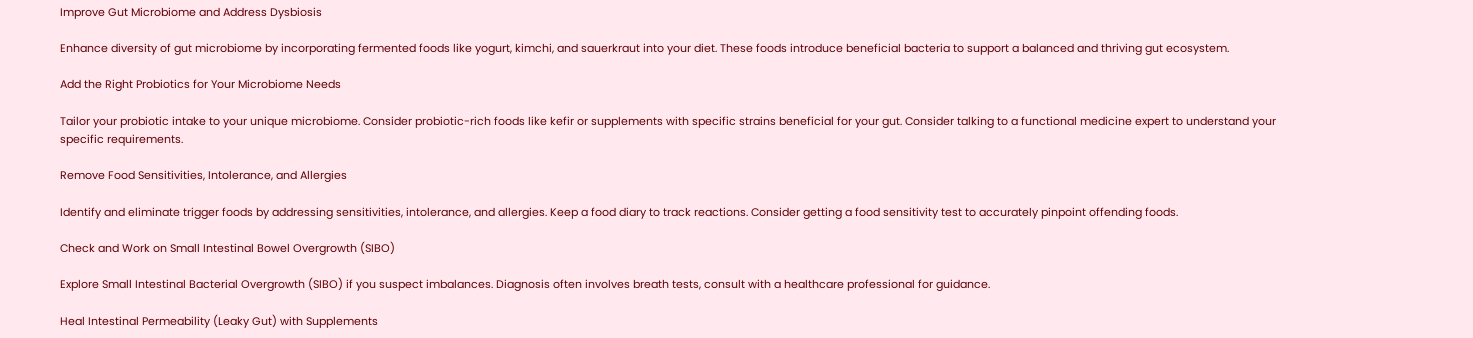Improve Gut Microbiome and Address Dysbiosis

Enhance diversity of gut microbiome by incorporating fermented foods like yogurt, kimchi, and sauerkraut into your diet. These foods introduce beneficial bacteria to support a balanced and thriving gut ecosystem.

Add the Right Probiotics for Your Microbiome Needs

Tailor your probiotic intake to your unique microbiome. Consider probiotic-rich foods like kefir or supplements with specific strains beneficial for your gut. Consider talking to a functional medicine expert to understand your specific requirements.

Remove Food Sensitivities, Intolerance, and Allergies

Identify and eliminate trigger foods by addressing sensitivities, intolerance, and allergies. Keep a food diary to track reactions. Consider getting a food sensitivity test to accurately pinpoint offending foods.

Check and Work on Small Intestinal Bowel Overgrowth (SIBO)

Explore Small Intestinal Bacterial Overgrowth (SIBO) if you suspect imbalances. Diagnosis often involves breath tests, consult with a healthcare professional for guidance.

Heal Intestinal Permeability (Leaky Gut) with Supplements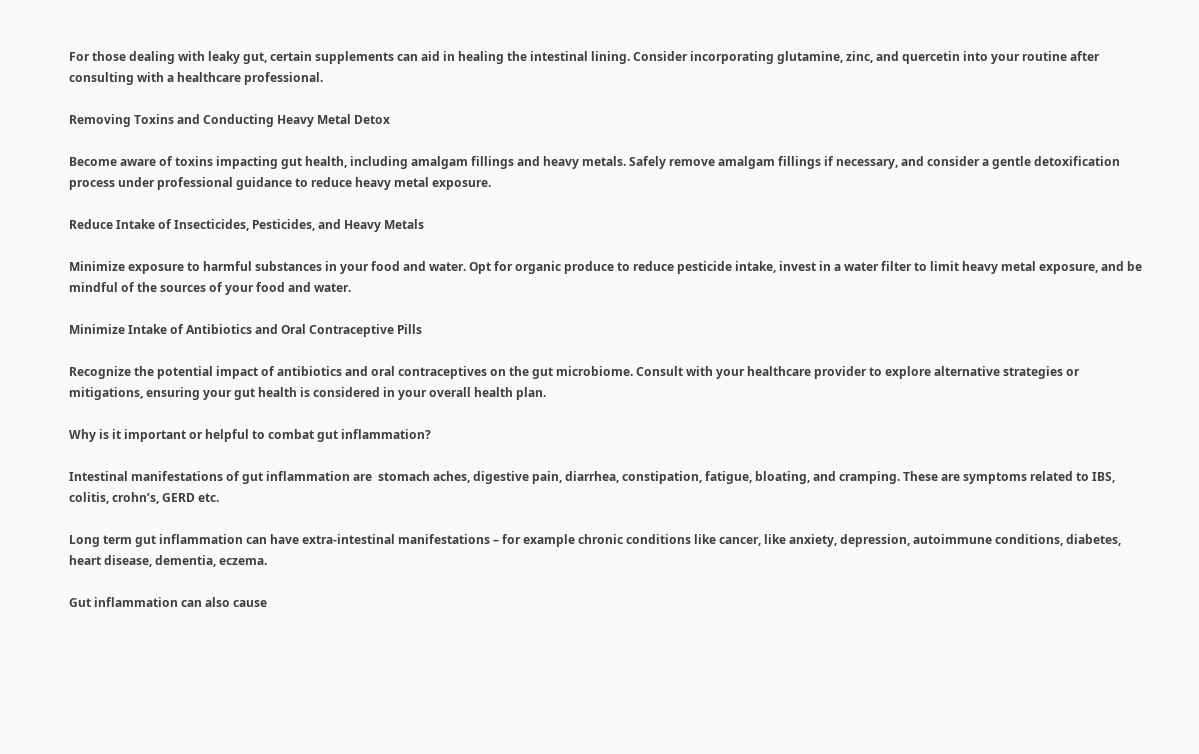For those dealing with leaky gut, certain supplements can aid in healing the intestinal lining. Consider incorporating glutamine, zinc, and quercetin into your routine after consulting with a healthcare professional.

Removing Toxins and Conducting Heavy Metal Detox

Become aware of toxins impacting gut health, including amalgam fillings and heavy metals. Safely remove amalgam fillings if necessary, and consider a gentle detoxification process under professional guidance to reduce heavy metal exposure.

Reduce Intake of Insecticides, Pesticides, and Heavy Metals

Minimize exposure to harmful substances in your food and water. Opt for organic produce to reduce pesticide intake, invest in a water filter to limit heavy metal exposure, and be mindful of the sources of your food and water.

Minimize Intake of Antibiotics and Oral Contraceptive Pills

Recognize the potential impact of antibiotics and oral contraceptives on the gut microbiome. Consult with your healthcare provider to explore alternative strategies or mitigations, ensuring your gut health is considered in your overall health plan.

Why is it important or helpful to combat gut inflammation?

Intestinal manifestations of gut inflammation are  stomach aches, digestive pain, diarrhea, constipation, fatigue, bloating, and cramping. These are symptoms related to IBS, colitis, crohn’s, GERD etc.

Long term gut inflammation can have extra-intestinal manifestations – for example chronic conditions like cancer, like anxiety, depression, autoimmune conditions, diabetes, heart disease, dementia, eczema.

Gut inflammation can also cause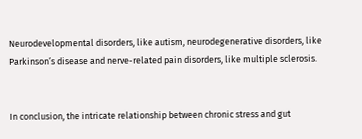Neurodevelopmental disorders, like autism, neurodegenerative disorders, like Parkinson’s disease and nerve-related pain disorders, like multiple sclerosis.


In conclusion, the intricate relationship between chronic stress and gut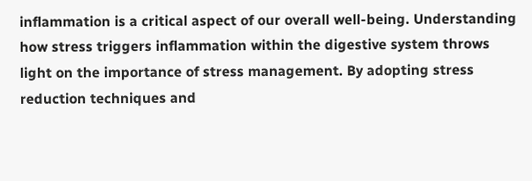inflammation is a critical aspect of our overall well-being. Understanding how stress triggers inflammation within the digestive system throws light on the importance of stress management. By adopting stress reduction techniques and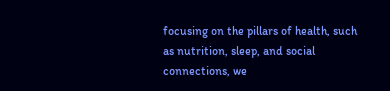focusing on the pillars of health, such as nutrition, sleep, and social connections, we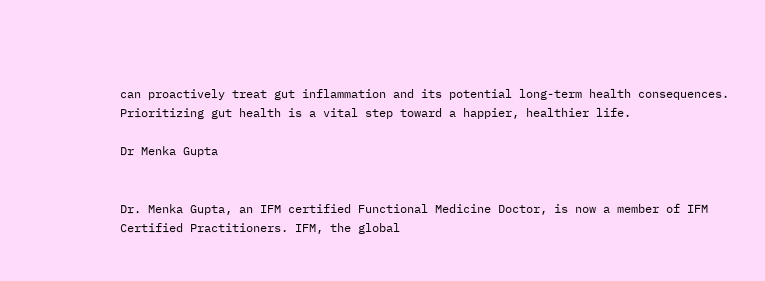can proactively treat gut inflammation and its potential long-term health consequences. Prioritizing gut health is a vital step toward a happier, healthier life.

Dr Menka Gupta


Dr. Menka Gupta, an IFM certified Functional Medicine Doctor, is now a member of IFM Certified Practitioners. IFM, the global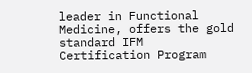leader in Functional Medicine, offers the gold standard IFM Certification Program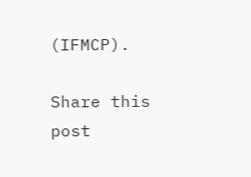(IFMCP).

Share this post